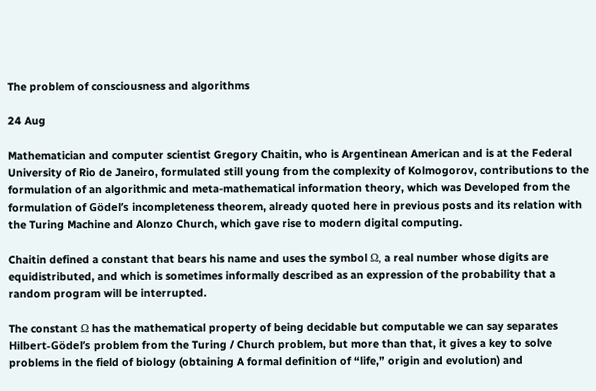The problem of consciousness and algorithms

24 Aug

Mathematician and computer scientist Gregory Chaitin, who is Argentinean American and is at the Federal University of Rio de Janeiro, formulated still young from the complexity of Kolmogorov, contributions to the formulation of an algorithmic and meta-mathematical information theory, which was Developed from the formulation of Gödel’s incompleteness theorem, already quoted here in previous posts and its relation with the Turing Machine and Alonzo Church, which gave rise to modern digital computing.

Chaitin defined a constant that bears his name and uses the symbol Ω, a real number whose digits are equidistributed, and which is sometimes informally described as an expression of the probability that a random program will be interrupted.

The constant Ω has the mathematical property of being decidable but computable we can say separates Hilbert-Gödel’s problem from the Turing / Church problem, but more than that, it gives a key to solve problems in the field of biology (obtaining A formal definition of “life,” origin and evolution) and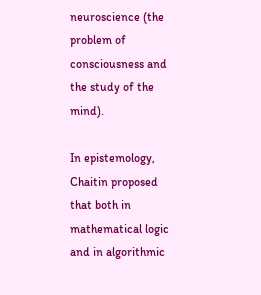neuroscience (the problem of consciousness and the study of the mind).

In epistemology, Chaitin proposed that both in mathematical logic and in algorithmic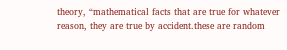theory, “mathematical facts that are true for whatever reason, they are true by accident.these are random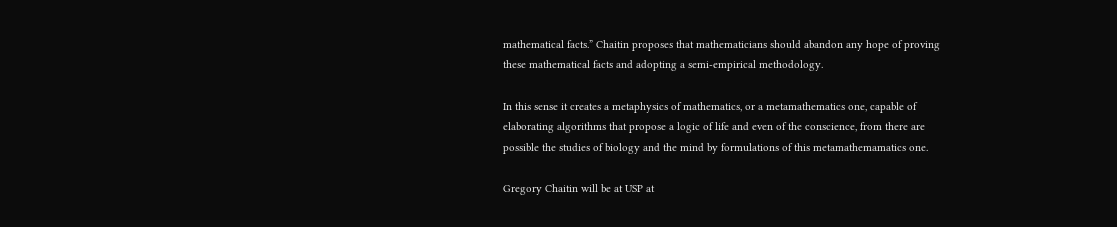mathematical facts.” Chaitin proposes that mathematicians should abandon any hope of proving these mathematical facts and adopting a semi-empirical methodology.

In this sense it creates a metaphysics of mathematics, or a metamathematics one, capable of elaborating algorithms that propose a logic of life and even of the conscience, from there are possible the studies of biology and the mind by formulations of this metamathemamatics one.

Gregory Chaitin will be at USP at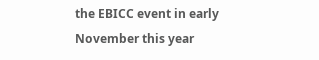the EBICC event in early November this year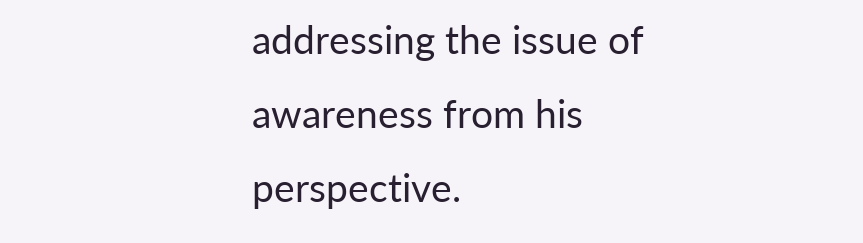addressing the issue of awareness from his perspective.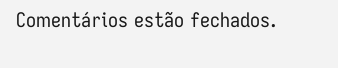Comentários estão fechados.